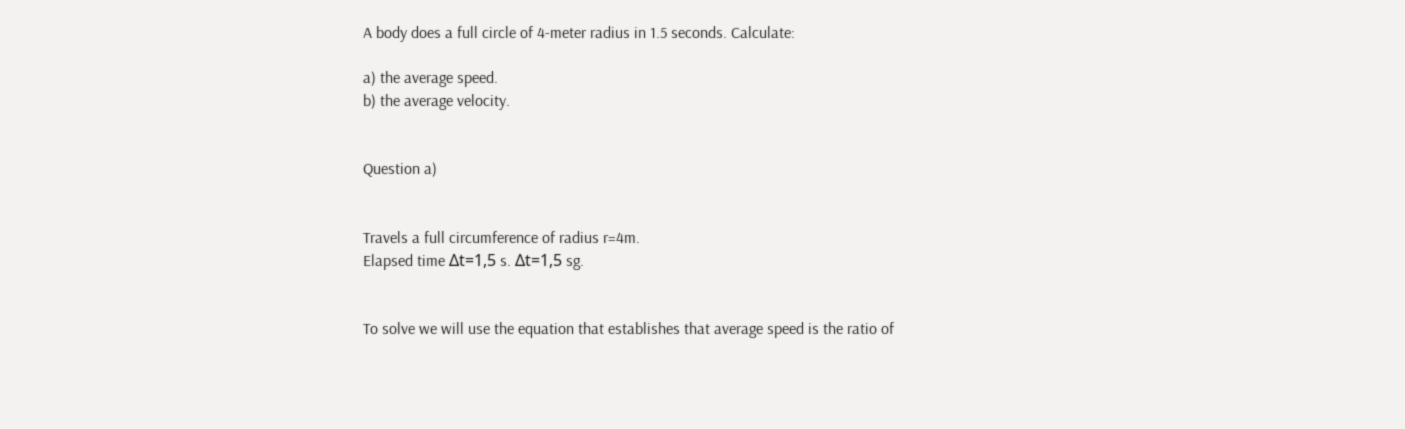A body does a full circle of 4-meter radius in 1.5 seconds. Calculate:

a) the average speed.
b) the average velocity.


Question a)


Travels a full circumference of radius r=4m.
Elapsed time Δt=1,5 s. Δt=1,5 sg.


To solve we will use the equation that establishes that average speed is the ratio of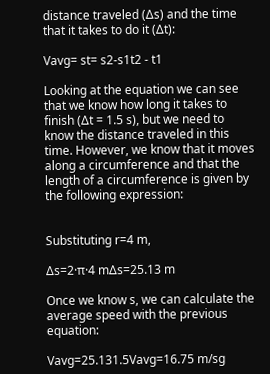distance traveled (Δs) and the time that it takes to do it (Δt):

Vavg= st= s2-s1t2 - t1

Looking at the equation we can see that we know how long it takes to finish (Δt = 1.5 s), but we need to know the distance traveled in this time. However, we know that it moves along a circumference and that the length of a circumference is given by the following expression:


Substituting r=4 m,

Δs=2·π·4 mΔs=25.13 m

Once we know s, we can calculate the average speed with the previous equation:

Vavg=25.131.5Vavg=16.75 m/sg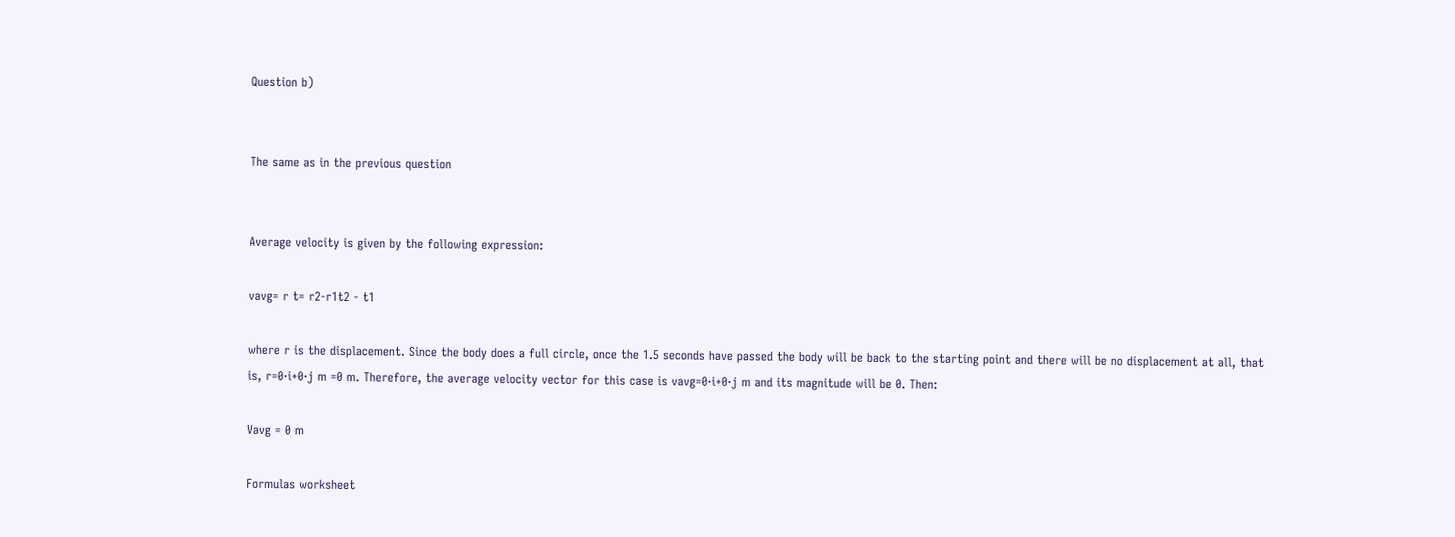Question b)


The same as in the previous question


Average velocity is given by the following expression:

vavg= r t= r2-r1t2 - t1

where r is the displacement. Since the body does a full circle, once the 1.5 seconds have passed the body will be back to the starting point and there will be no displacement at all, that is, r=0·i+0·j m =0 m. Therefore, the average velocity vector for this case is vavg=0·i+0·j m and its magnitude will be 0. Then:

Vavg = 0 m

Formulas worksheet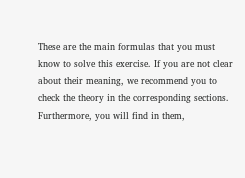These are the main formulas that you must know to solve this exercise. If you are not clear about their meaning, we recommend you to check the theory in the corresponding sections. Furthermore, you will find in them,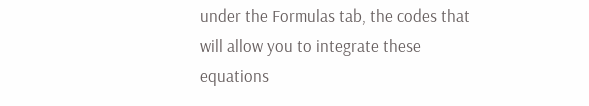under the Formulas tab, the codes that will allow you to integrate these equations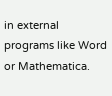in external programs like Word or Mathematica.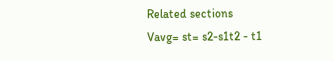Related sections
Vavg= st= s2-s1t2 - t1